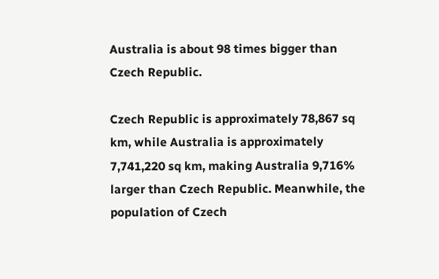Australia is about 98 times bigger than Czech Republic.

Czech Republic is approximately 78,867 sq km, while Australia is approximately 7,741,220 sq km, making Australia 9,716% larger than Czech Republic. Meanwhile, the population of Czech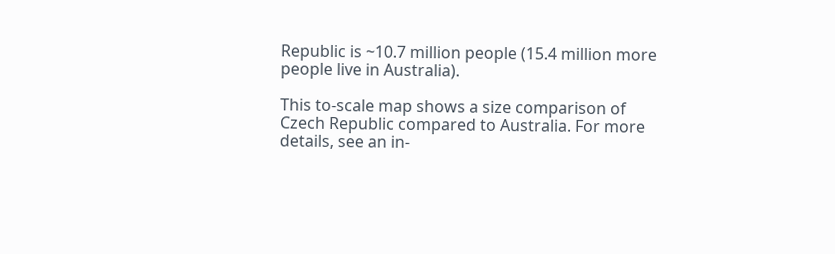Republic is ~10.7 million people (15.4 million more people live in Australia).

This to-scale map shows a size comparison of Czech Republic compared to Australia. For more details, see an in-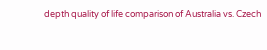depth quality of life comparison of Australia vs. Czech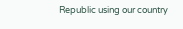Republic using our country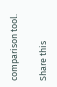comparison tool.

Share this